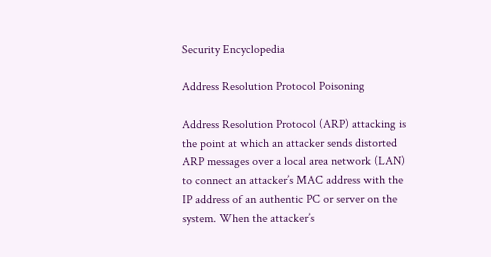Security Encyclopedia

Address Resolution Protocol Poisoning

Address Resolution Protocol (ARP) attacking is the point at which an attacker sends distorted ARP messages over a local area network (LAN) to connect an attacker’s MAC address with the IP address of an authentic PC or server on the system. When the attacker’s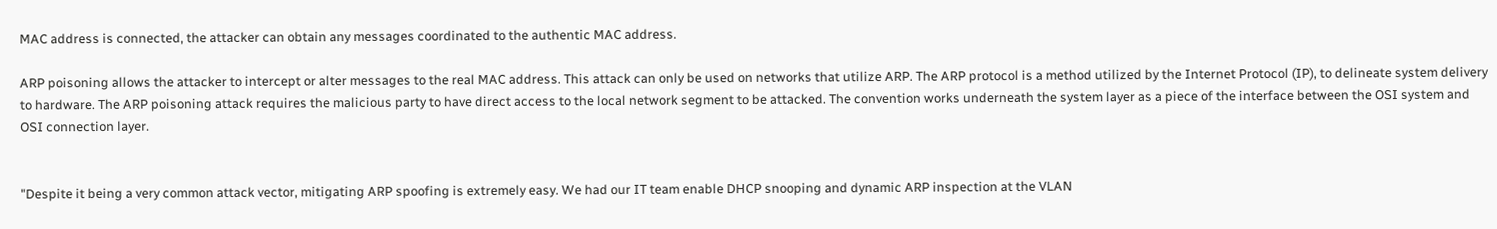MAC address is connected, the attacker can obtain any messages coordinated to the authentic MAC address.

ARP poisoning allows the attacker to intercept or alter messages to the real MAC address. This attack can only be used on networks that utilize ARP. The ARP protocol is a method utilized by the Internet Protocol (IP), to delineate system delivery to hardware. The ARP poisoning attack requires the malicious party to have direct access to the local network segment to be attacked. The convention works underneath the system layer as a piece of the interface between the OSI system and OSI connection layer.


"Despite it being a very common attack vector, mitigating ARP spoofing is extremely easy. We had our IT team enable DHCP snooping and dynamic ARP inspection at the VLAN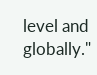level and globally."